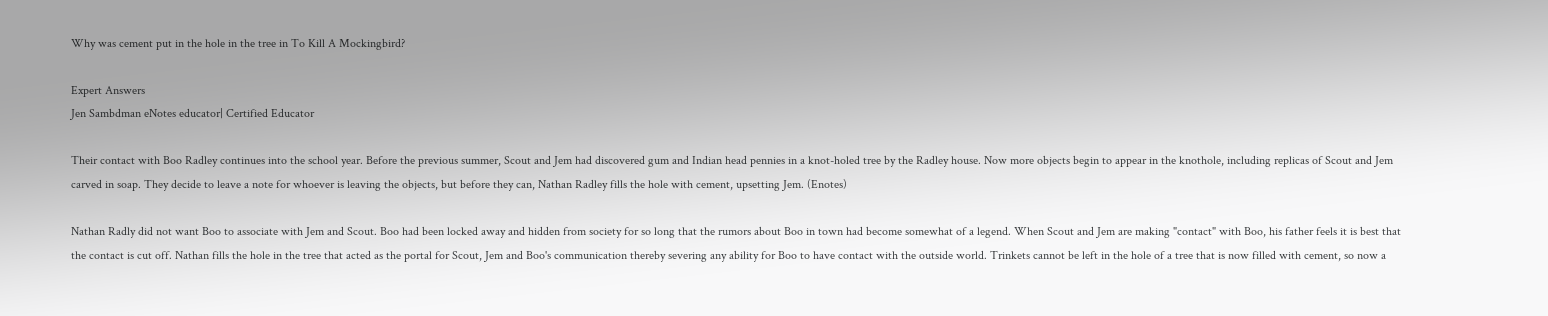Why was cement put in the hole in the tree in To Kill A Mockingbird?

Expert Answers
Jen Sambdman eNotes educator| Certified Educator

Their contact with Boo Radley continues into the school year. Before the previous summer, Scout and Jem had discovered gum and Indian head pennies in a knot-holed tree by the Radley house. Now more objects begin to appear in the knothole, including replicas of Scout and Jem carved in soap. They decide to leave a note for whoever is leaving the objects, but before they can, Nathan Radley fills the hole with cement, upsetting Jem. (Enotes)

Nathan Radly did not want Boo to associate with Jem and Scout. Boo had been locked away and hidden from society for so long that the rumors about Boo in town had become somewhat of a legend. When Scout and Jem are making "contact" with Boo, his father feels it is best that the contact is cut off. Nathan fills the hole in the tree that acted as the portal for Scout, Jem and Boo's communication thereby severing any ability for Boo to have contact with the outside world. Trinkets cannot be left in the hole of a tree that is now filled with cement, so now a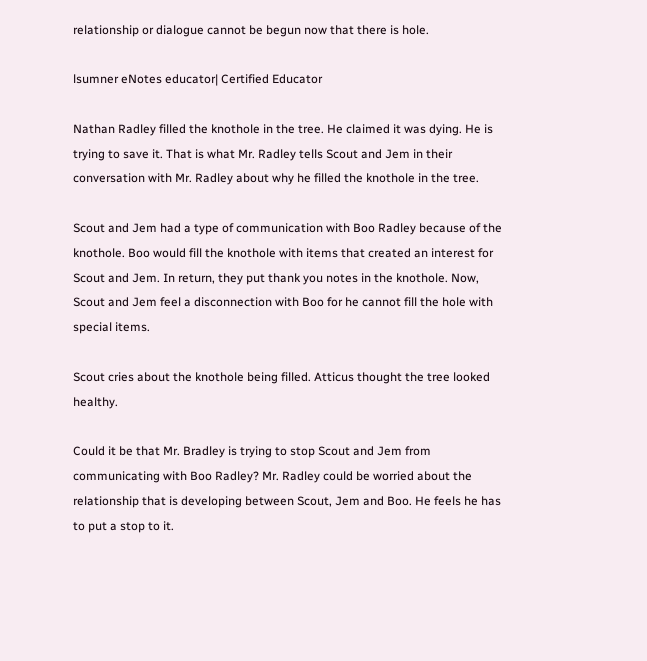relationship or dialogue cannot be begun now that there is hole.

lsumner eNotes educator| Certified Educator

Nathan Radley filled the knothole in the tree. He claimed it was dying. He is trying to save it. That is what Mr. Radley tells Scout and Jem in their conversation with Mr. Radley about why he filled the knothole in the tree.

Scout and Jem had a type of communication with Boo Radley because of the knothole. Boo would fill the knothole with items that created an interest for Scout and Jem. In return, they put thank you notes in the knothole. Now, Scout and Jem feel a disconnection with Boo for he cannot fill the hole with special items.

Scout cries about the knothole being filled. Atticus thought the tree looked healthy.

Could it be that Mr. Bradley is trying to stop Scout and Jem from communicating with Boo Radley? Mr. Radley could be worried about the relationship that is developing between Scout, Jem and Boo. He feels he has to put a stop to it.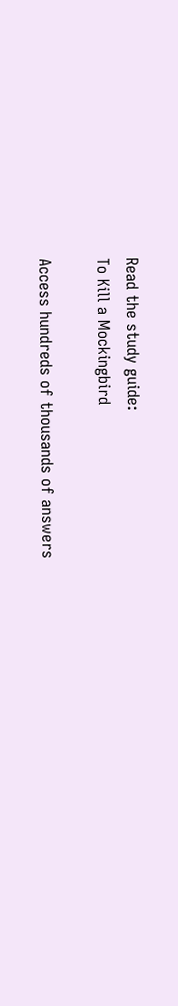Read the study guide:
To Kill a Mockingbird

Access hundreds of thousands of answers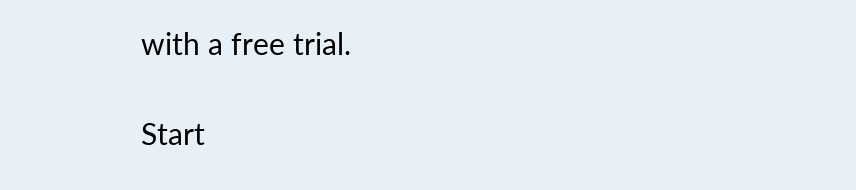with a free trial.

Start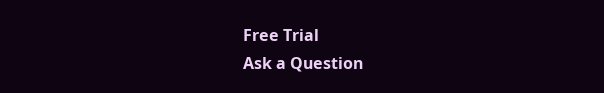Free Trial
Ask a Question